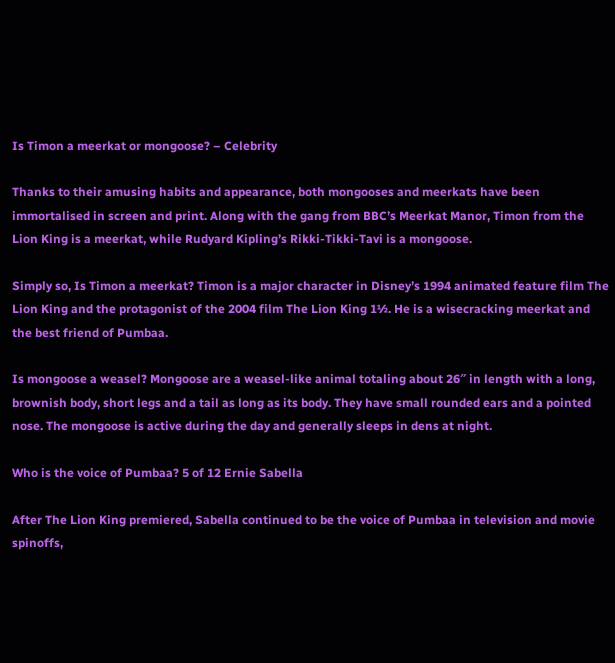Is Timon a meerkat or mongoose? – Celebrity

Thanks to their amusing habits and appearance, both mongooses and meerkats have been immortalised in screen and print. Along with the gang from BBC’s Meerkat Manor, Timon from the Lion King is a meerkat, while Rudyard Kipling’s Rikki-Tikki-Tavi is a mongoose.

Simply so, Is Timon a meerkat? Timon is a major character in Disney’s 1994 animated feature film The Lion King and the protagonist of the 2004 film The Lion King 1½. He is a wisecracking meerkat and the best friend of Pumbaa.

Is mongoose a weasel? Mongoose are a weasel-like animal totaling about 26″ in length with a long, brownish body, short legs and a tail as long as its body. They have small rounded ears and a pointed nose. The mongoose is active during the day and generally sleeps in dens at night.

Who is the voice of Pumbaa? 5 of 12 Ernie Sabella

After The Lion King premiered, Sabella continued to be the voice of Pumbaa in television and movie spinoffs,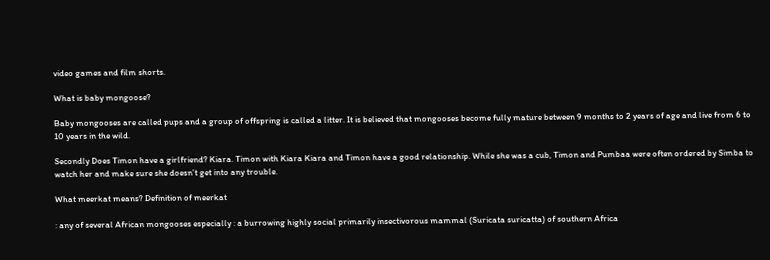video games and film shorts.

What is baby mongoose?

Baby mongooses are called pups and a group of offspring is called a litter. It is believed that mongooses become fully mature between 9 months to 2 years of age and live from 6 to 10 years in the wild.

Secondly Does Timon have a girlfriend? Kiara. Timon with Kiara Kiara and Timon have a good relationship. While she was a cub, Timon and Pumbaa were often ordered by Simba to watch her and make sure she doesn’t get into any trouble.

What meerkat means? Definition of meerkat

: any of several African mongooses especially : a burrowing highly social primarily insectivorous mammal (Suricata suricatta) of southern Africa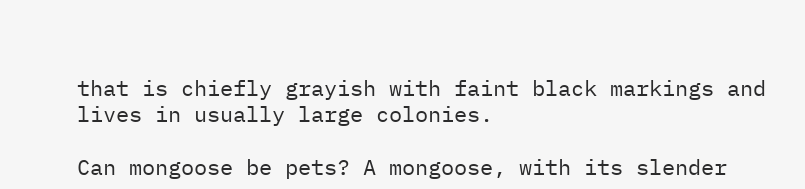that is chiefly grayish with faint black markings and lives in usually large colonies.

Can mongoose be pets? A mongoose, with its slender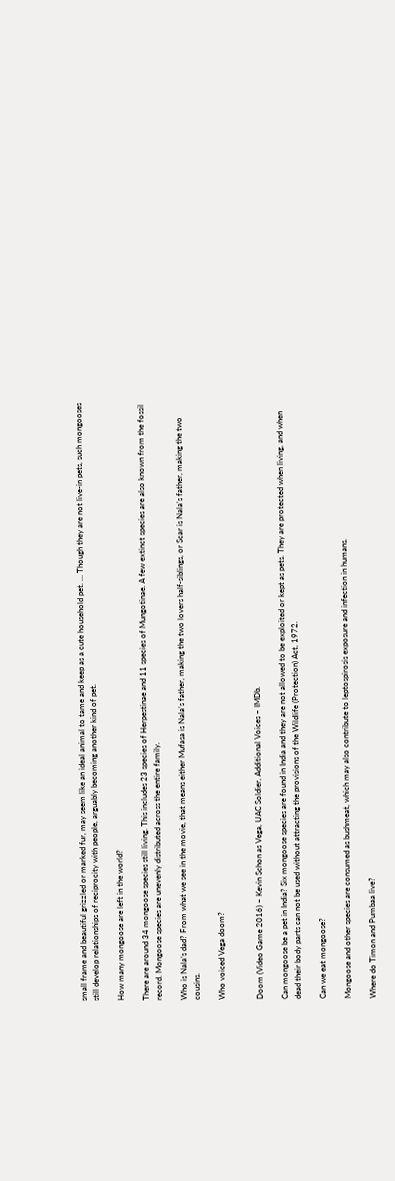small frame and beautiful grizzled or marked fur, may seem like an ideal animal to tame and keep as a cute household pet. … Though they are not live-in pets, such mongooses still develop relationships of reciprocity with people, arguably becoming another kind of pet.

How many mongoose are left in the world?

There are around 34 mongoose species still living. This includes 23 species of Herpestinae and 11 species of Mungotinae. A few extinct species are also known from the fossil record. Mongoose species are unevenly distributed across the entire family.

Who is Nala’s dad? From what we see in the movie, that means either Mufasa is Nala’s father, making the two lovers half-siblings, or Scar is Nala’s father, making the two cousins.

Who voiced Vega doom?


Doom (Video Game 2016) – Kevin Schon as Vega, UAC Soldier, Additional Voices – IMDb.

Can mongoose be a pet in India? Six mongoose species are found in India and they are not allowed to be exploited or kept as pets. They are protected when living, and when dead their body parts can not be used without attracting the provisions of the Wildlife (Protection) Act, 1972.

Can we eat mongoose?

Mongoose and other species are consumed as bushmeat, which may also contribute to leptospirosis exposure and infection in humans.

Where do Timon and Pumbaa live?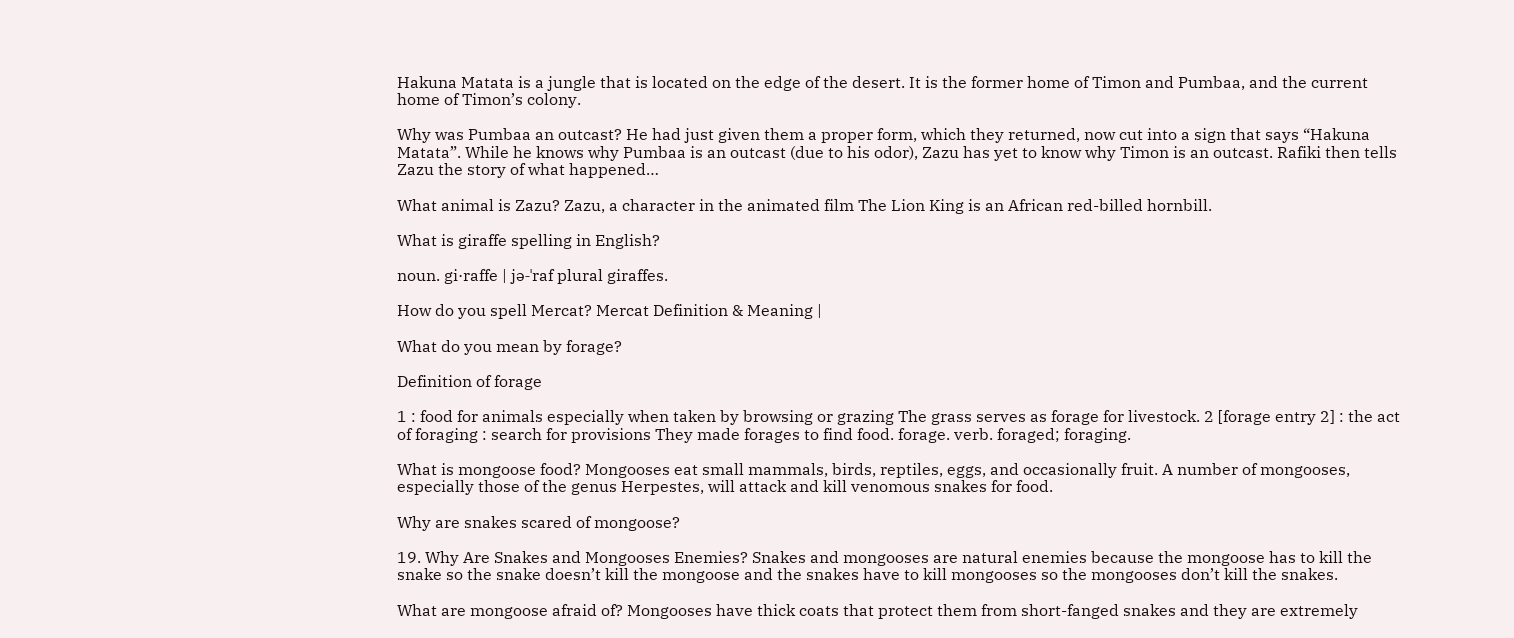Hakuna Matata is a jungle that is located on the edge of the desert. It is the former home of Timon and Pumbaa, and the current home of Timon’s colony.

Why was Pumbaa an outcast? He had just given them a proper form, which they returned, now cut into a sign that says “Hakuna Matata”. While he knows why Pumbaa is an outcast (due to his odor), Zazu has yet to know why Timon is an outcast. Rafiki then tells Zazu the story of what happened…

What animal is Zazu? Zazu, a character in the animated film The Lion King is an African red-billed hornbill.

What is giraffe spelling in English?

noun. gi·raffe | jə-ˈraf plural giraffes.

How do you spell Mercat? Mercat Definition & Meaning |

What do you mean by forage?

Definition of forage

1 : food for animals especially when taken by browsing or grazing The grass serves as forage for livestock. 2 [forage entry 2] : the act of foraging : search for provisions They made forages to find food. forage. verb. foraged; foraging.

What is mongoose food? Mongooses eat small mammals, birds, reptiles, eggs, and occasionally fruit. A number of mongooses, especially those of the genus Herpestes, will attack and kill venomous snakes for food.

Why are snakes scared of mongoose?

19. Why Are Snakes and Mongooses Enemies? Snakes and mongooses are natural enemies because the mongoose has to kill the snake so the snake doesn’t kill the mongoose and the snakes have to kill mongooses so the mongooses don’t kill the snakes.

What are mongoose afraid of? Mongooses have thick coats that protect them from short-fanged snakes and they are extremely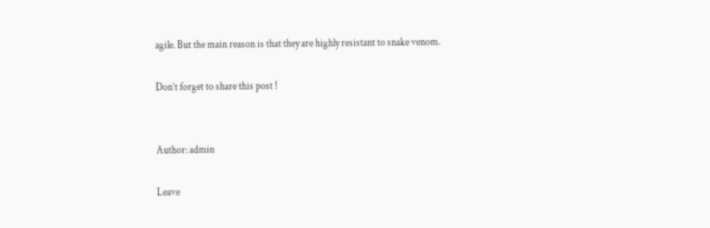agile. But the main reason is that they are highly resistant to snake venom.

Don’t forget to share this post !


Author: admin

Leave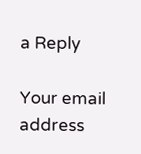a Reply

Your email address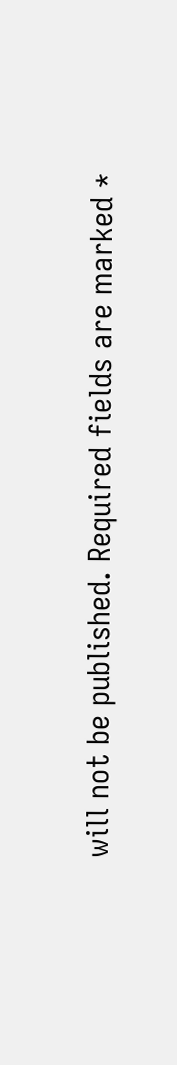will not be published. Required fields are marked *